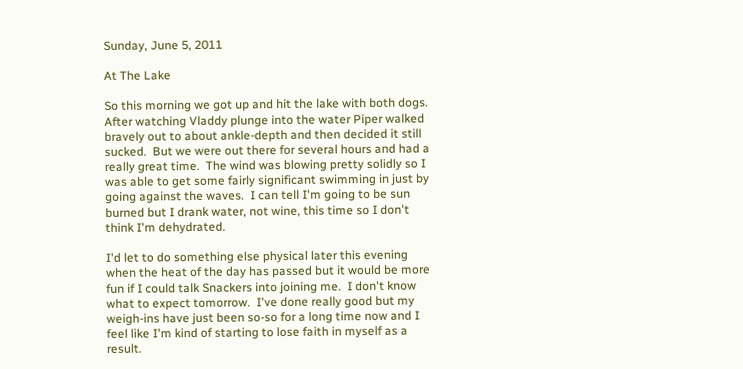Sunday, June 5, 2011

At The Lake

So this morning we got up and hit the lake with both dogs.  After watching Vladdy plunge into the water Piper walked bravely out to about ankle-depth and then decided it still sucked.  But we were out there for several hours and had a really great time.  The wind was blowing pretty solidly so I was able to get some fairly significant swimming in just by going against the waves.  I can tell I'm going to be sun burned but I drank water, not wine, this time so I don't think I'm dehydrated.

I'd let to do something else physical later this evening when the heat of the day has passed but it would be more fun if I could talk Snackers into joining me.  I don't know what to expect tomorrow.  I've done really good but my weigh-ins have just been so-so for a long time now and I feel like I'm kind of starting to lose faith in myself as a result.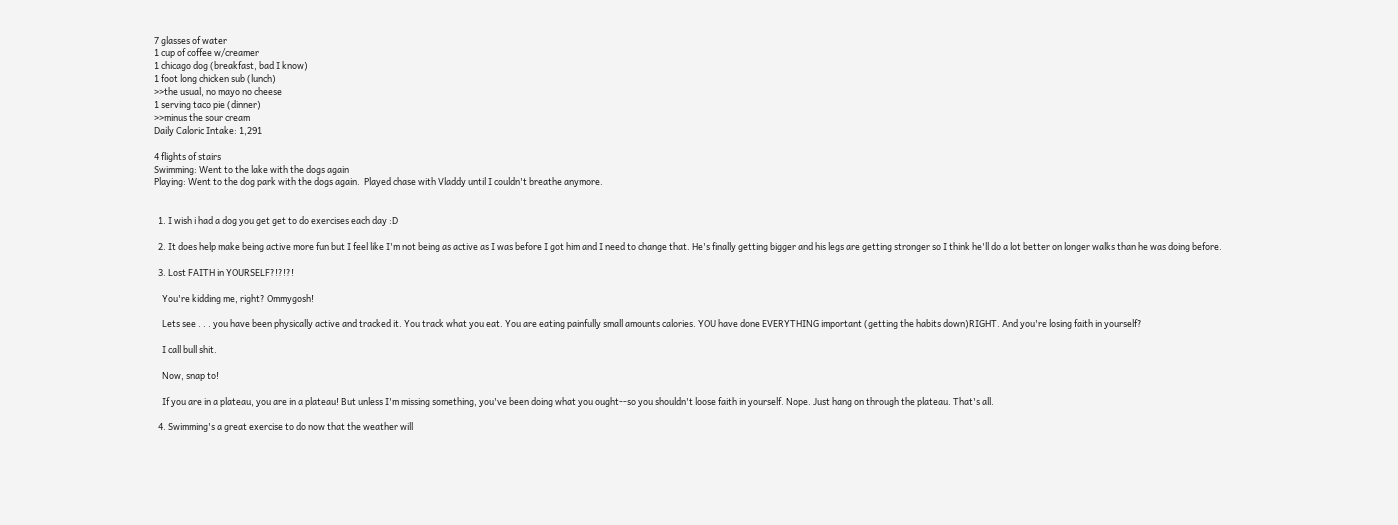7 glasses of water
1 cup of coffee w/creamer
1 chicago dog (breakfast, bad I know)
1 foot long chicken sub (lunch)
>>the usual, no mayo no cheese
1 serving taco pie (dinner)
>>minus the sour cream
Daily Caloric Intake: 1,291

4 flights of stairs
Swimming: Went to the lake with the dogs again
Playing: Went to the dog park with the dogs again.  Played chase with Vladdy until I couldn't breathe anymore.


  1. I wish i had a dog you get get to do exercises each day :D

  2. It does help make being active more fun but I feel like I'm not being as active as I was before I got him and I need to change that. He's finally getting bigger and his legs are getting stronger so I think he'll do a lot better on longer walks than he was doing before.

  3. Lost FAITH in YOURSELF?!?!?!

    You're kidding me, right? Ommygosh!

    Lets see . . . you have been physically active and tracked it. You track what you eat. You are eating painfully small amounts calories. YOU have done EVERYTHING important (getting the habits down)RIGHT. And you're losing faith in yourself?

    I call bull shit.

    Now, snap to!

    If you are in a plateau, you are in a plateau! But unless I'm missing something, you've been doing what you ought--so you shouldn't loose faith in yourself. Nope. Just hang on through the plateau. That's all.

  4. Swimming's a great exercise to do now that the weather will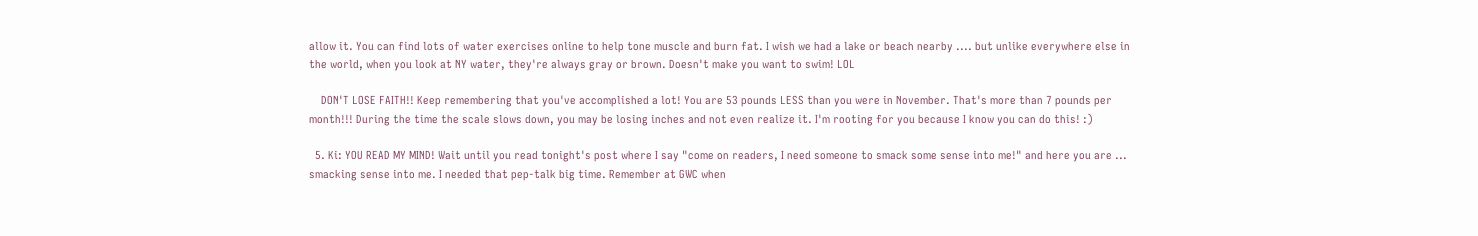allow it. You can find lots of water exercises online to help tone muscle and burn fat. I wish we had a lake or beach nearby .... but unlike everywhere else in the world, when you look at NY water, they're always gray or brown. Doesn't make you want to swim! LOL

    DON'T LOSE FAITH!! Keep remembering that you've accomplished a lot! You are 53 pounds LESS than you were in November. That's more than 7 pounds per month!!! During the time the scale slows down, you may be losing inches and not even realize it. I'm rooting for you because I know you can do this! :)

  5. Ki: YOU READ MY MIND! Wait until you read tonight's post where I say "come on readers, I need someone to smack some sense into me!" and here you are ... smacking sense into me. I needed that pep-talk big time. Remember at GWC when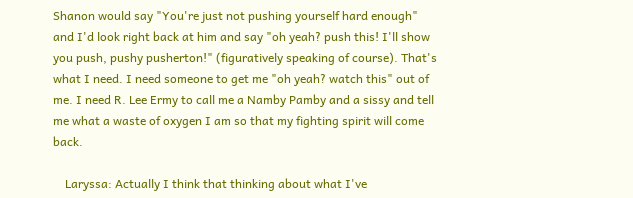Shanon would say "You're just not pushing yourself hard enough" and I'd look right back at him and say "oh yeah? push this! I'll show you push, pushy pusherton!" (figuratively speaking of course). That's what I need. I need someone to get me "oh yeah? watch this" out of me. I need R. Lee Ermy to call me a Namby Pamby and a sissy and tell me what a waste of oxygen I am so that my fighting spirit will come back.

    Laryssa: Actually I think that thinking about what I've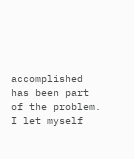accomplished has been part of the problem. I let myself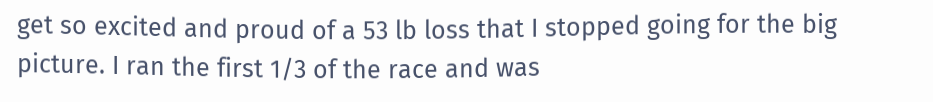get so excited and proud of a 53 lb loss that I stopped going for the big picture. I ran the first 1/3 of the race and was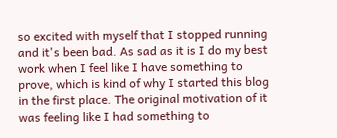so excited with myself that I stopped running and it's been bad. As sad as it is I do my best work when I feel like I have something to prove, which is kind of why I started this blog in the first place. The original motivation of it was feeling like I had something to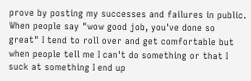prove by posting my successes and failures in public. When people say "wow good job, you've done so great" I tend to roll over and get comfortable but when people tell me I can't do something or that I suck at something I end up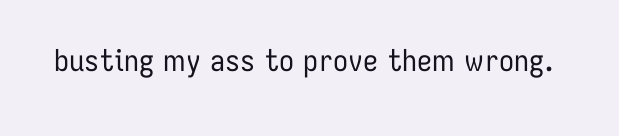busting my ass to prove them wrong.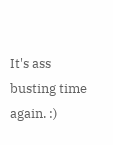It's ass busting time again. :)